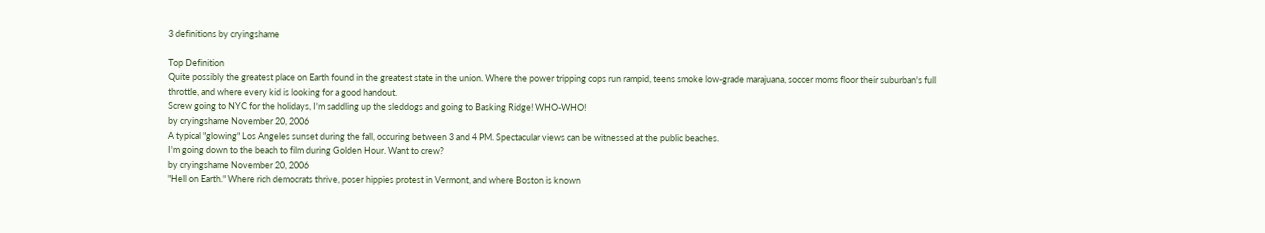3 definitions by cryingshame

Top Definition
Quite possibly the greatest place on Earth found in the greatest state in the union. Where the power tripping cops run rampid, teens smoke low-grade marajuana, soccer moms floor their suburban's full throttle, and where every kid is looking for a good handout.
Screw going to NYC for the holidays, I'm saddling up the sleddogs and going to Basking Ridge! WHO-WHO!
by cryingshame November 20, 2006
A typical "glowing" Los Angeles sunset during the fall, occuring between 3 and 4 PM. Spectacular views can be witnessed at the public beaches.
I'm going down to the beach to film during Golden Hour. Want to crew?
by cryingshame November 20, 2006
"Hell on Earth." Where rich democrats thrive, poser hippies protest in Vermont, and where Boston is known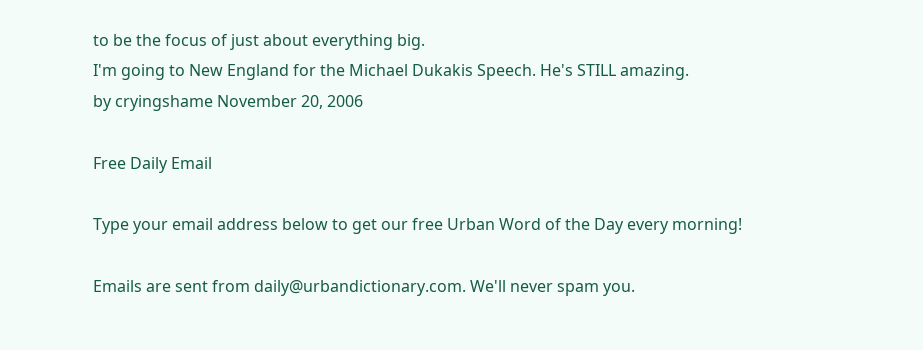to be the focus of just about everything big.
I'm going to New England for the Michael Dukakis Speech. He's STILL amazing.
by cryingshame November 20, 2006

Free Daily Email

Type your email address below to get our free Urban Word of the Day every morning!

Emails are sent from daily@urbandictionary.com. We'll never spam you.